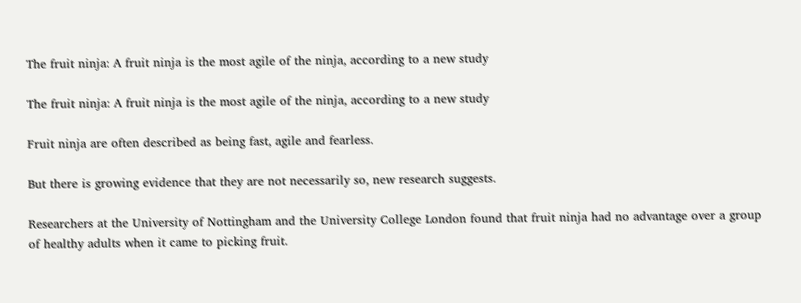The fruit ninja: A fruit ninja is the most agile of the ninja, according to a new study

The fruit ninja: A fruit ninja is the most agile of the ninja, according to a new study

Fruit ninja are often described as being fast, agile and fearless.

But there is growing evidence that they are not necessarily so, new research suggests.

Researchers at the University of Nottingham and the University College London found that fruit ninja had no advantage over a group of healthy adults when it came to picking fruit.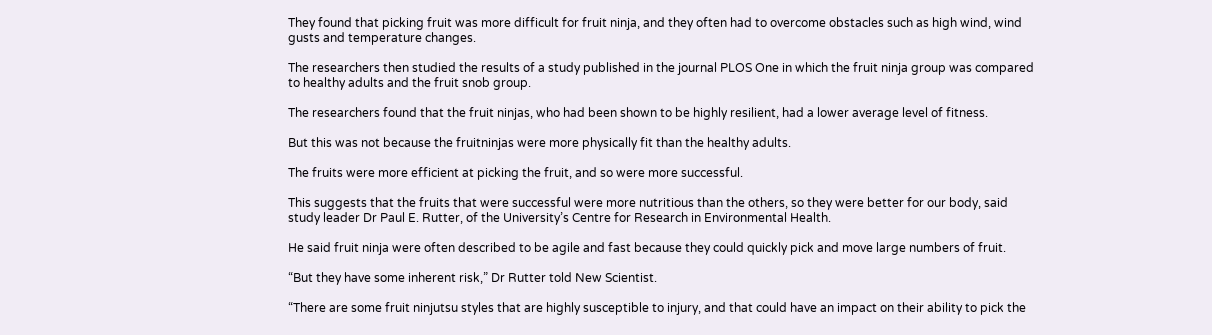They found that picking fruit was more difficult for fruit ninja, and they often had to overcome obstacles such as high wind, wind gusts and temperature changes.

The researchers then studied the results of a study published in the journal PLOS One in which the fruit ninja group was compared to healthy adults and the fruit snob group.

The researchers found that the fruit ninjas, who had been shown to be highly resilient, had a lower average level of fitness.

But this was not because the fruitninjas were more physically fit than the healthy adults.

The fruits were more efficient at picking the fruit, and so were more successful.

This suggests that the fruits that were successful were more nutritious than the others, so they were better for our body, said study leader Dr Paul E. Rutter, of the University’s Centre for Research in Environmental Health.

He said fruit ninja were often described to be agile and fast because they could quickly pick and move large numbers of fruit.

“But they have some inherent risk,” Dr Rutter told New Scientist.

“There are some fruit ninjutsu styles that are highly susceptible to injury, and that could have an impact on their ability to pick the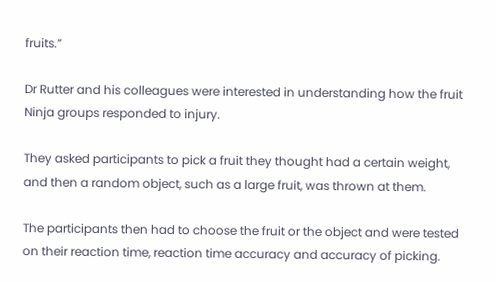fruits.”

Dr Rutter and his colleagues were interested in understanding how the fruit Ninja groups responded to injury.

They asked participants to pick a fruit they thought had a certain weight, and then a random object, such as a large fruit, was thrown at them.

The participants then had to choose the fruit or the object and were tested on their reaction time, reaction time accuracy and accuracy of picking.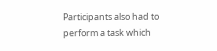Participants also had to perform a task which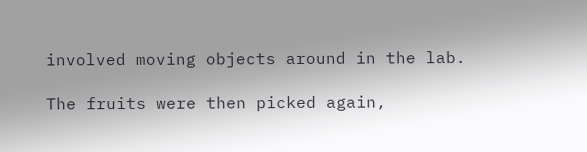involved moving objects around in the lab.

The fruits were then picked again,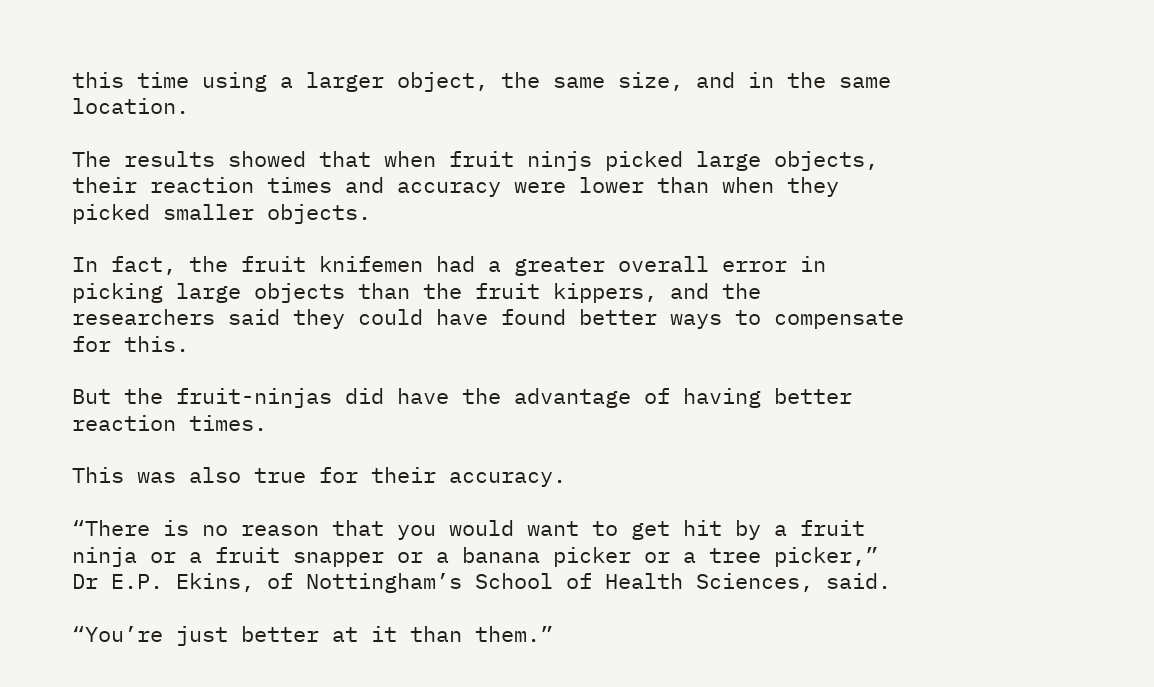this time using a larger object, the same size, and in the same location.

The results showed that when fruit ninjs picked large objects, their reaction times and accuracy were lower than when they picked smaller objects.

In fact, the fruit knifemen had a greater overall error in picking large objects than the fruit kippers, and the researchers said they could have found better ways to compensate for this.

But the fruit-ninjas did have the advantage of having better reaction times.

This was also true for their accuracy.

“There is no reason that you would want to get hit by a fruit ninja or a fruit snapper or a banana picker or a tree picker,” Dr E.P. Ekins, of Nottingham’s School of Health Sciences, said.

“You’re just better at it than them.”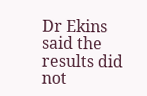Dr Ekins said the results did not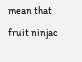mean that fruit ninjac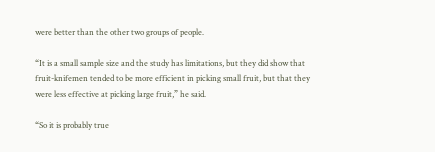were better than the other two groups of people.

“It is a small sample size and the study has limitations, but they did show that fruit-knifemen tended to be more efficient in picking small fruit, but that they were less effective at picking large fruit,” he said.

“So it is probably true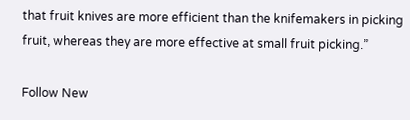that fruit knives are more efficient than the knifemakers in picking fruit, whereas they are more effective at small fruit picking.”

Follow New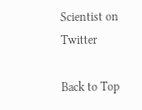Scientist on Twitter

Back to Top